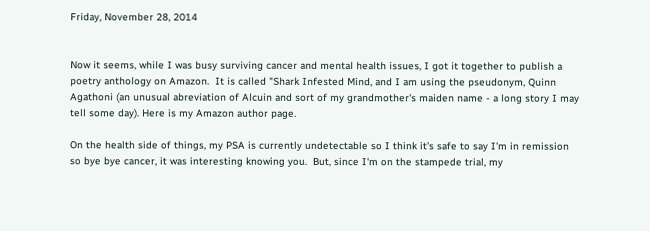Friday, November 28, 2014


Now it seems, while I was busy surviving cancer and mental health issues, I got it together to publish a poetry anthology on Amazon.  It is called "Shark Infested Mind, and I am using the pseudonym, Quinn Agathoni (an unusual abreviation of Alcuin and sort of my grandmother's maiden name - a long story I may tell some day). Here is my Amazon author page.

On the health side of things, my PSA is currently undetectable so I think it's safe to say I'm in remission so bye bye cancer, it was interesting knowing you.  But, since I'm on the stampede trial, my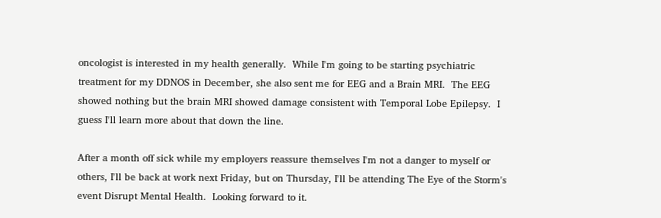oncologist is interested in my health generally.  While I'm going to be starting psychiatric treatment for my DDNOS in December, she also sent me for EEG and a Brain MRI.  The EEG showed nothing but the brain MRI showed damage consistent with Temporal Lobe Epilepsy.  I guess I'll learn more about that down the line.

After a month off sick while my employers reassure themselves I'm not a danger to myself or others, I'll be back at work next Friday, but on Thursday, I'll be attending The Eye of the Storm's event Disrupt Mental Health.  Looking forward to it.